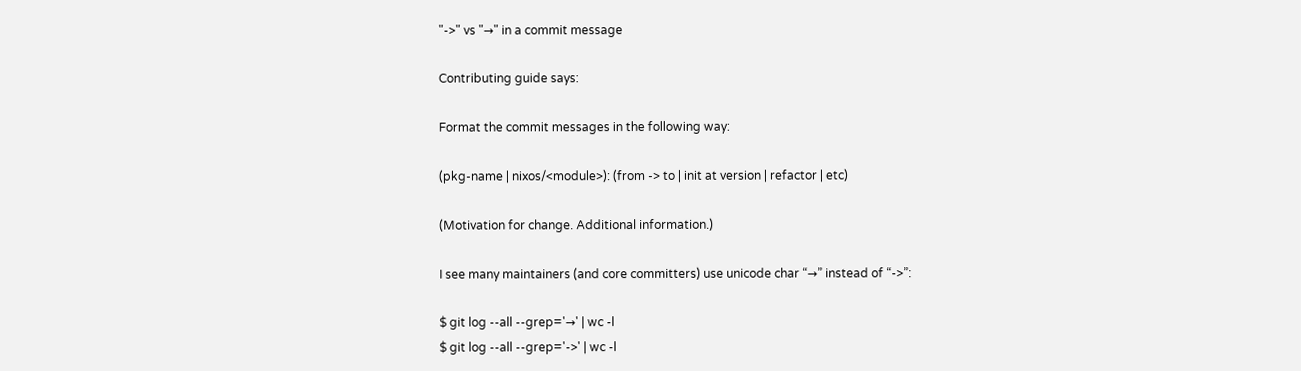"->" vs "→" in a commit message

Contributing guide says:

Format the commit messages in the following way:

(pkg-name | nixos/<module>): (from -> to | init at version | refactor | etc)

(Motivation for change. Additional information.)

I see many maintainers (and core committers) use unicode char “→” instead of “->”:

$ git log --all --grep='→' | wc -l
$ git log --all --grep='->' | wc -l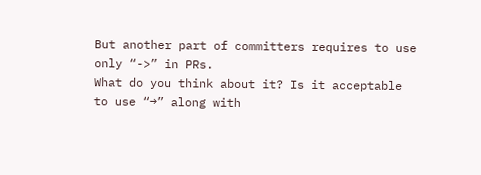But another part of committers requires to use only “->” in PRs.
What do you think about it? Is it acceptable to use “→” along with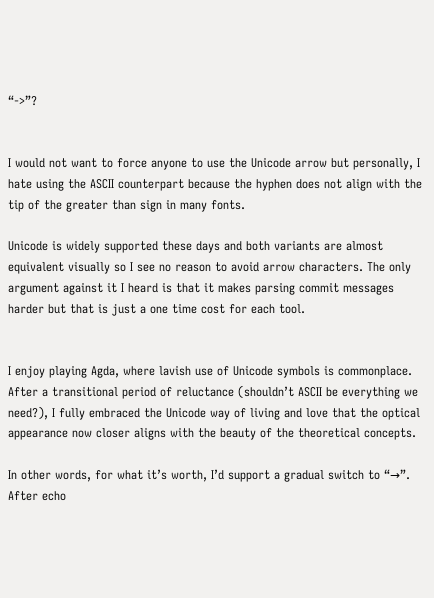“->”?


I would not want to force anyone to use the Unicode arrow but personally, I hate using the ASCII counterpart because the hyphen does not align with the tip of the greater than sign in many fonts.

Unicode is widely supported these days and both variants are almost equivalent visually so I see no reason to avoid arrow characters. The only argument against it I heard is that it makes parsing commit messages harder but that is just a one time cost for each tool.


I enjoy playing Agda, where lavish use of Unicode symbols is commonplace. After a transitional period of reluctance (shouldn’t ASCII be everything we need?), I fully embraced the Unicode way of living and love that the optical appearance now closer aligns with the beauty of the theoretical concepts.

In other words, for what it’s worth, I’d support a gradual switch to “→”. After echo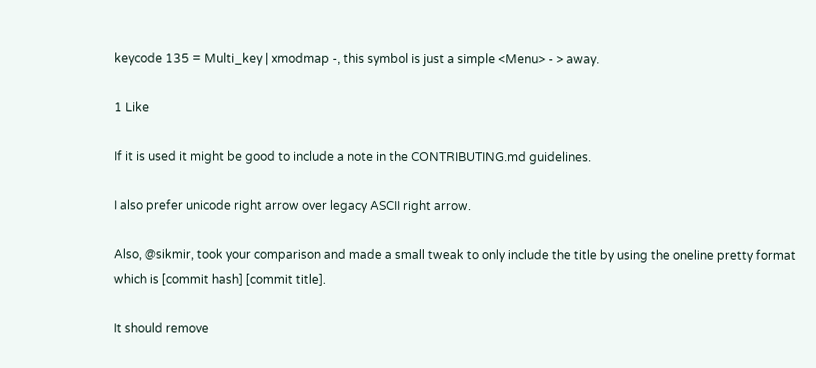keycode 135 = Multi_key | xmodmap -, this symbol is just a simple <Menu> - > away.

1 Like

If it is used it might be good to include a note in the CONTRIBUTING.md guidelines.

I also prefer unicode right arrow over legacy ASCII right arrow.

Also, @sikmir, took your comparison and made a small tweak to only include the title by using the oneline pretty format which is [commit hash] [commit title].

It should remove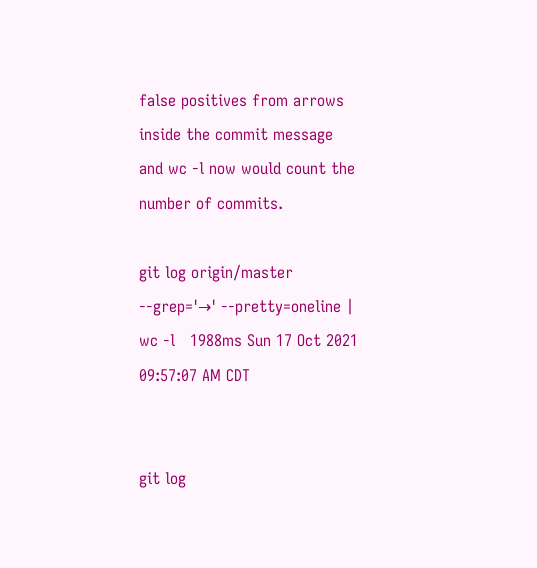false positives from arrows inside the commit message and wc -l now would count the number of commits.

git log origin/master --grep='→' --pretty=oneline | wc -l   1988ms Sun 17 Oct 2021 09:57:07 AM CDT


git log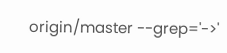origin/master --grep='->'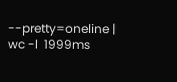--pretty=oneline | wc -l  1999ms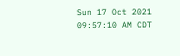Sun 17 Oct 2021 09:57:10 AM CDT